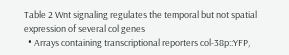Table 2 Wnt signaling regulates the temporal but not spatial expression of several col genes
  • Arrays containing transcriptional reporters col-38p::YFP,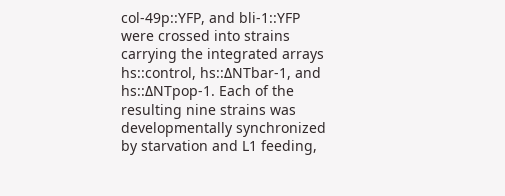col-49p::YFP, and bli-1::YFP were crossed into strains carrying the integrated arrays hs::control, hs::ΔNTbar-1, and hs::ΔNTpop-1. Each of the resulting nine strains was developmentally synchronized by starvation and L1 feeding,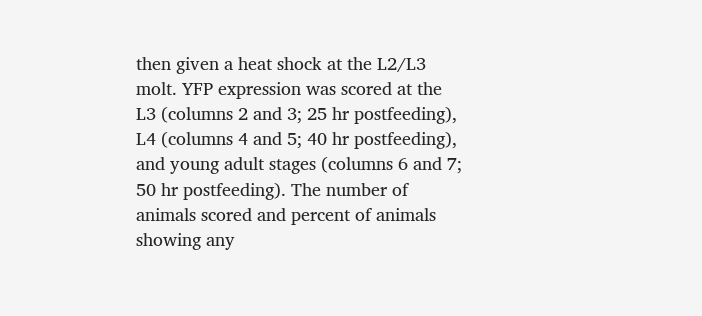then given a heat shock at the L2/L3 molt. YFP expression was scored at the L3 (columns 2 and 3; 25 hr postfeeding), L4 (columns 4 and 5; 40 hr postfeeding), and young adult stages (columns 6 and 7; 50 hr postfeeding). The number of animals scored and percent of animals showing any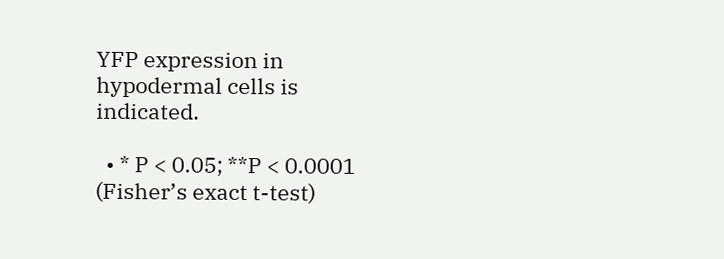YFP expression in hypodermal cells is indicated.

  • * P < 0.05; **P < 0.0001 (Fisher’s exact t-test)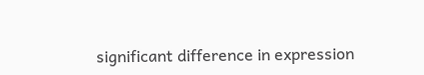significant difference in expression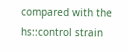compared with the hs::control strain